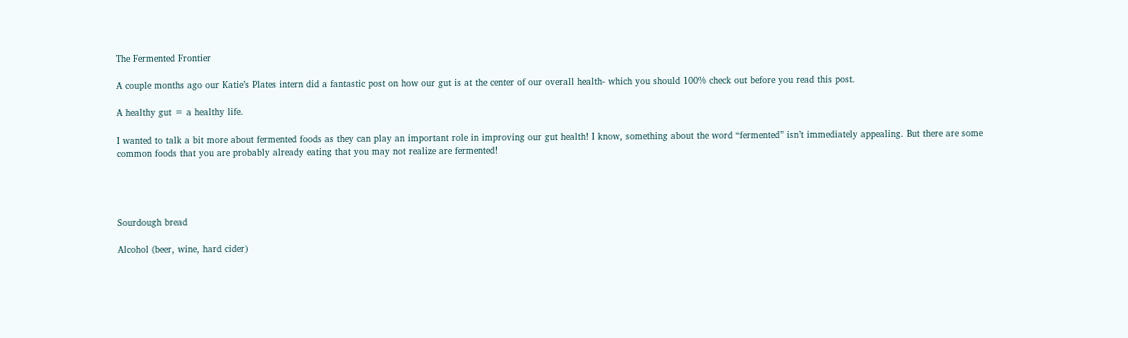The Fermented Frontier

A couple months ago our Katie’s Plates intern did a fantastic post on how our gut is at the center of our overall health- which you should 100% check out before you read this post.

A healthy gut = a healthy life.

I wanted to talk a bit more about fermented foods as they can play an important role in improving our gut health! I know, something about the word “fermented” isn’t immediately appealing. But there are some common foods that you are probably already eating that you may not realize are fermented!




Sourdough bread

Alcohol (beer, wine, hard cider)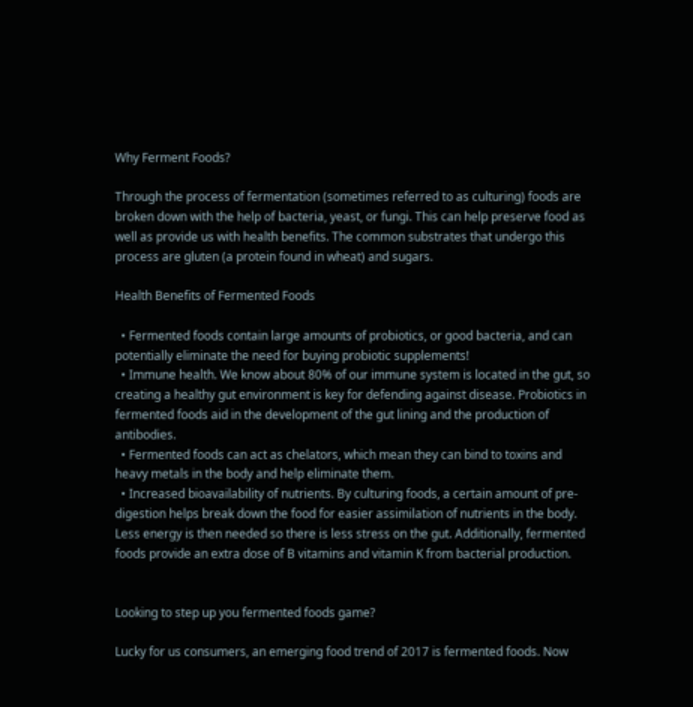Why Ferment Foods?

Through the process of fermentation (sometimes referred to as culturing) foods are broken down with the help of bacteria, yeast, or fungi. This can help preserve food as well as provide us with health benefits. The common substrates that undergo this process are gluten (a protein found in wheat) and sugars.

Health Benefits of Fermented Foods

  • Fermented foods contain large amounts of probiotics, or good bacteria, and can potentially eliminate the need for buying probiotic supplements!
  • Immune health. We know about 80% of our immune system is located in the gut, so creating a healthy gut environment is key for defending against disease. Probiotics in fermented foods aid in the development of the gut lining and the production of antibodies.
  • Fermented foods can act as chelators, which mean they can bind to toxins and heavy metals in the body and help eliminate them.
  • Increased bioavailability of nutrients. By culturing foods, a certain amount of pre-digestion helps break down the food for easier assimilation of nutrients in the body. Less energy is then needed so there is less stress on the gut. Additionally, fermented foods provide an extra dose of B vitamins and vitamin K from bacterial production.


Looking to step up you fermented foods game?

Lucky for us consumers, an emerging food trend of 2017 is fermented foods. Now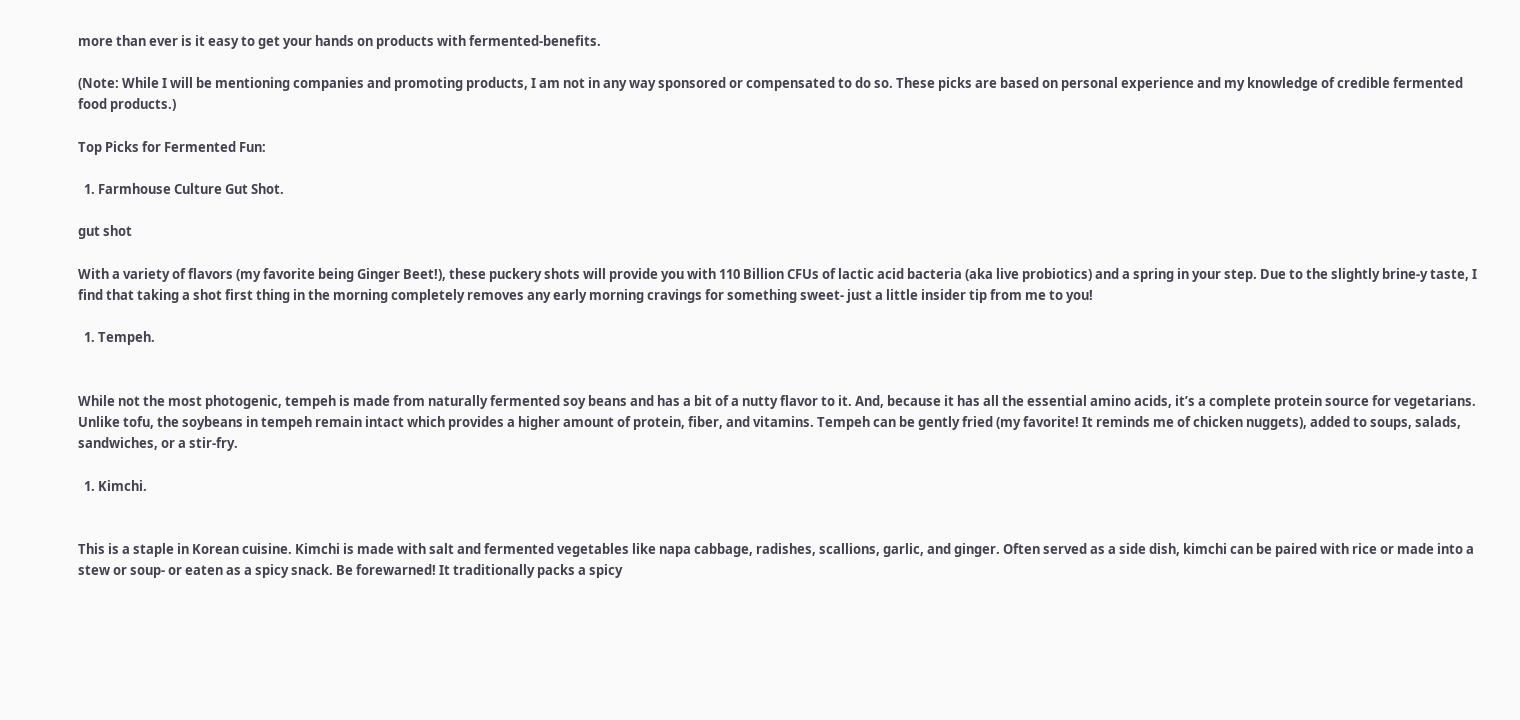more than ever is it easy to get your hands on products with fermented-benefits.

(Note: While I will be mentioning companies and promoting products, I am not in any way sponsored or compensated to do so. These picks are based on personal experience and my knowledge of credible fermented food products.)

Top Picks for Fermented Fun:

  1. Farmhouse Culture Gut Shot.

gut shot

With a variety of flavors (my favorite being Ginger Beet!), these puckery shots will provide you with 110 Billion CFUs of lactic acid bacteria (aka live probiotics) and a spring in your step. Due to the slightly brine-y taste, I find that taking a shot first thing in the morning completely removes any early morning cravings for something sweet- just a little insider tip from me to you!

  1. Tempeh.


While not the most photogenic, tempeh is made from naturally fermented soy beans and has a bit of a nutty flavor to it. And, because it has all the essential amino acids, it’s a complete protein source for vegetarians. Unlike tofu, the soybeans in tempeh remain intact which provides a higher amount of protein, fiber, and vitamins. Tempeh can be gently fried (my favorite! It reminds me of chicken nuggets), added to soups, salads, sandwiches, or a stir-fry.

  1. Kimchi.


This is a staple in Korean cuisine. Kimchi is made with salt and fermented vegetables like napa cabbage, radishes, scallions, garlic, and ginger. Often served as a side dish, kimchi can be paired with rice or made into a stew or soup- or eaten as a spicy snack. Be forewarned! It traditionally packs a spicy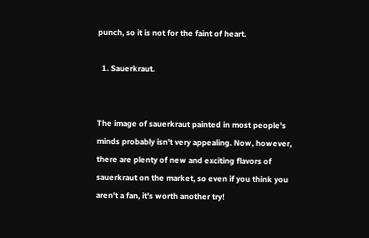punch, so it is not for the faint of heart.

  1. Sauerkraut.


The image of sauerkraut painted in most people's minds probably isn't very appealing. Now, however, there are plenty of new and exciting flavors of sauerkraut on the market, so even if you think you aren't a fan, it's worth another try!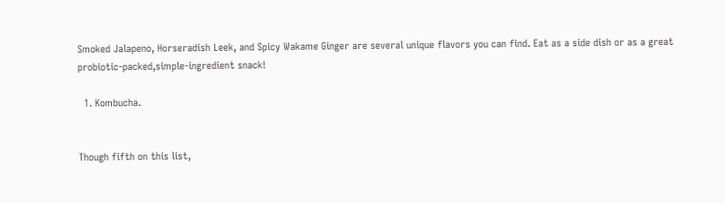Smoked Jalapeno, Horseradish Leek, and Spicy Wakame Ginger are several unique flavors you can find. Eat as a side dish or as a great probiotic-packed,simple-ingredient snack!

  1. Kombucha.


Though fifth on this list,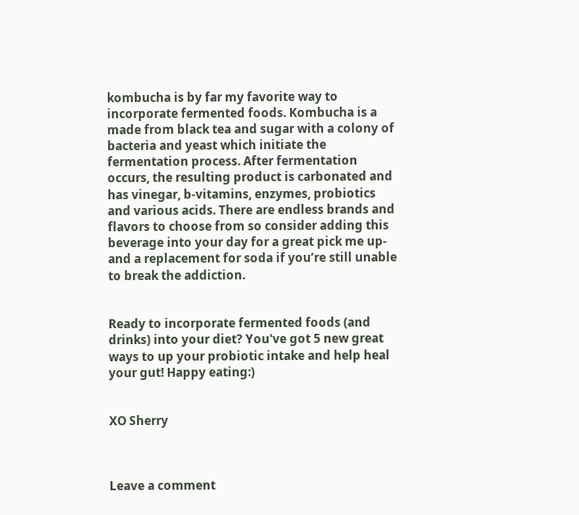kombucha is by far my favorite way to incorporate fermented foods. Kombucha is a made from black tea and sugar with a colony of bacteria and yeast which initiate the fermentation process. After fermentation occurs, the resulting product is carbonated and has vinegar, b-vitamins, enzymes, probiotics and various acids. There are endless brands and flavors to choose from so consider adding this beverage into your day for a great pick me up- and a replacement for soda if you’re still unable to break the addiction.


Ready to incorporate fermented foods (and drinks) into your diet? You've got 5 new great ways to up your probiotic intake and help heal your gut! Happy eating:)


XO Sherry



Leave a comment